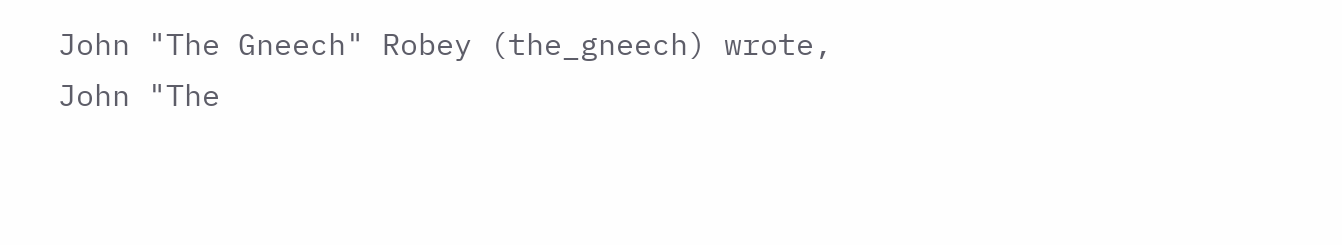John "The Gneech" Robey (the_gneech) wrote,
John "The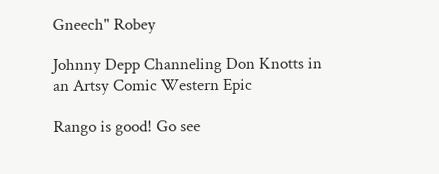Gneech" Robey

Johnny Depp Channeling Don Knotts in an Artsy Comic Western Epic

Rango is good! Go see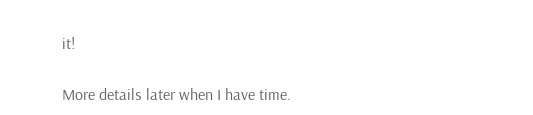it!

More details later when I have time.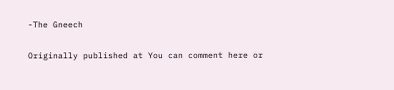-The Gneech

Originally published at You can comment here or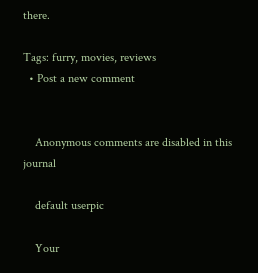there.

Tags: furry, movies, reviews
  • Post a new comment


    Anonymous comments are disabled in this journal

    default userpic

    Your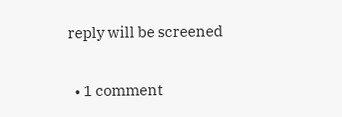reply will be screened

  • 1 comment